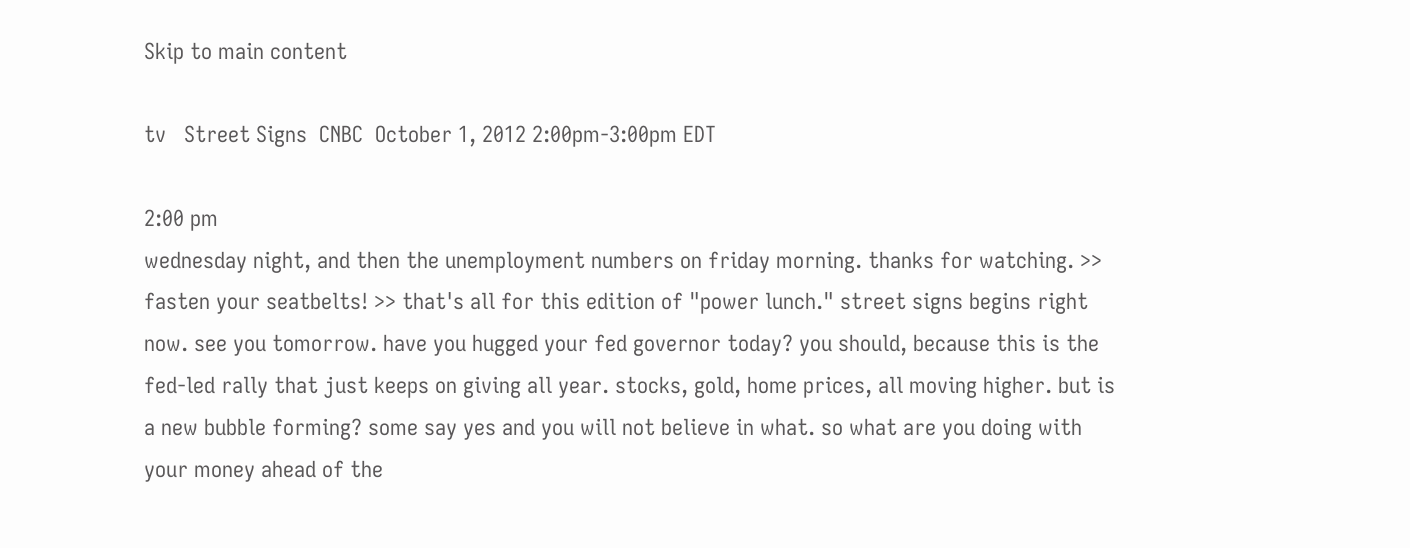Skip to main content

tv   Street Signs  CNBC  October 1, 2012 2:00pm-3:00pm EDT

2:00 pm
wednesday night, and then the unemployment numbers on friday morning. thanks for watching. >> fasten your seatbelts! >> that's all for this edition of "power lunch." street signs begins right now. see you tomorrow. have you hugged your fed governor today? you should, because this is the fed-led rally that just keeps on giving all year. stocks, gold, home prices, all moving higher. but is a new bubble forming? some say yes and you will not believe in what. so what are you doing with your money ahead of the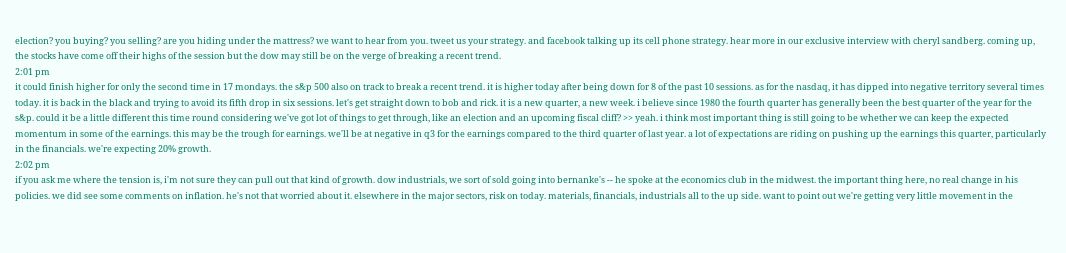election? you buying? you selling? are you hiding under the mattress? we want to hear from you. tweet us your strategy. and facebook talking up its cell phone strategy. hear more in our exclusive interview with cheryl sandberg. coming up, the stocks have come off their highs of the session but the dow may still be on the verge of breaking a recent trend.
2:01 pm
it could finish higher for only the second time in 17 mondays. the s&p 500 also on track to break a recent trend. it is higher today after being down for 8 of the past 10 sessions. as for the nasdaq, it has dipped into negative territory several times today. it is back in the black and trying to avoid its fifth drop in six sessions. let's get straight down to bob and rick. it is a new quarter, a new week. i believe since 1980 the fourth quarter has generally been the best quarter of the year for the s&p. could it be a little different this time round considering we've got lot of things to get through, like an election and an upcoming fiscal cliff? >> yeah. i think most important thing is still going to be whether we can keep the expected momentum in some of the earnings. this may be the trough for earnings. we'll be at negative in q3 for the earnings compared to the third quarter of last year. a lot of expectations are riding on pushing up the earnings this quarter, particularly in the financials. we're expecting 20% growth.
2:02 pm
if you ask me where the tension is, i'm not sure they can pull out that kind of growth. dow industrials, we sort of sold going into bernanke's -- he spoke at the economics club in the midwest. the important thing here, no real change in his policies. we did see some comments on inflation. he's not that worried about it. elsewhere in the major sectors, risk on today. materials, financials, industrials all to the up side. want to point out we're getting very little movement in the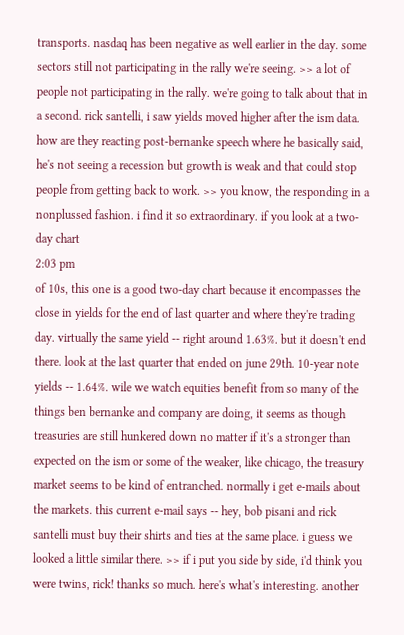transports. nasdaq has been negative as well earlier in the day. some sectors still not participating in the rally we're seeing. >> a lot of people not participating in the rally. we're going to talk about that in a second. rick santelli, i saw yields moved higher after the ism data. how are they reacting post-bernanke speech where he basically said, he's not seeing a recession but growth is weak and that could stop people from getting back to work. >> you know, the responding in a nonplussed fashion. i find it so extraordinary. if you look at a two-day chart
2:03 pm
of 10s, this one is a good two-day chart because it encompasses the close in yields for the end of last quarter and where they're trading day. virtually the same yield -- right around 1.63%. but it doesn't end there. look at the last quarter that ended on june 29th. 10-year note yields -- 1.64%. wile we watch equities benefit from so many of the things ben bernanke and company are doing, it seems as though treasuries are still hunkered down no matter if it's a stronger than expected on the ism or some of the weaker, like chicago, the treasury market seems to be kind of entranched. normally i get e-mails about the markets. this current e-mail says -- hey, bob pisani and rick santelli must buy their shirts and ties at the same place. i guess we looked a little similar there. >> if i put you side by side, i'd think you were twins, rick! thanks so much. here's what's interesting. another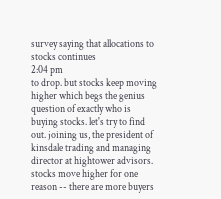survey saying that allocations to stocks continues
2:04 pm
to drop. but stocks keep moving higher which begs the genius question of exactly who is buying stocks. let's try to find out. joining us, the president of kinsdale trading and managing director at hightower advisors. stocks move higher for one reason -- there are more buyers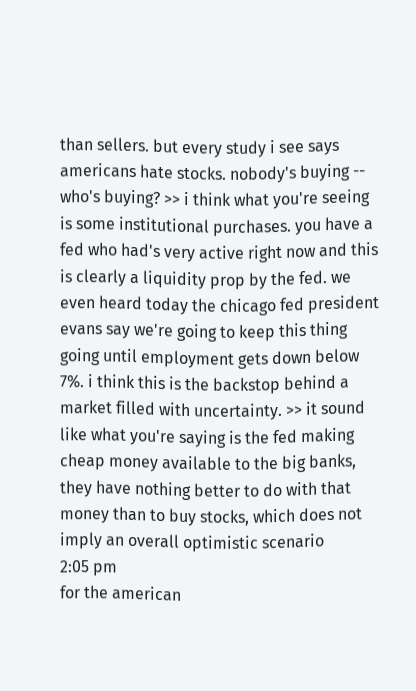than sellers. but every study i see says americans hate stocks. nobody's buying -- who's buying? >> i think what you're seeing is some institutional purchases. you have a fed who had's very active right now and this is clearly a liquidity prop by the fed. we even heard today the chicago fed president evans say we're going to keep this thing going until employment gets down below 7%. i think this is the backstop behind a market filled with uncertainty. >> it sound like what you're saying is the fed making cheap money available to the big banks, they have nothing better to do with that money than to buy stocks, which does not imply an overall optimistic scenario
2:05 pm
for the american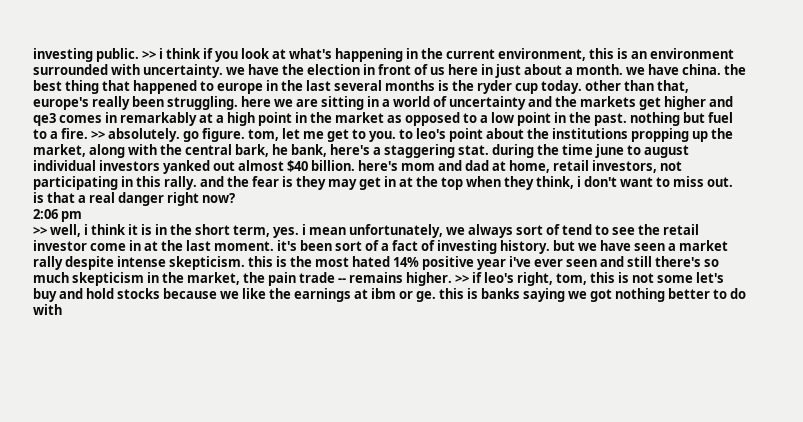investing public. >> i think if you look at what's happening in the current environment, this is an environment surrounded with uncertainty. we have the election in front of us here in just about a month. we have china. the best thing that happened to europe in the last several months is the ryder cup today. other than that, europe's really been struggling. here we are sitting in a world of uncertainty and the markets get higher and qe3 comes in remarkably at a high point in the market as opposed to a low point in the past. nothing but fuel to a fire. >> absolutely. go figure. tom, let me get to you. to leo's point about the institutions propping up the market, along with the central bark, he bank, here's a staggering stat. during the time june to august individual investors yanked out almost $40 billion. here's mom and dad at home, retail investors, not participating in this rally. and the fear is they may get in at the top when they think, i don't want to miss out. is that a real danger right now?
2:06 pm
>> well, i think it is in the short term, yes. i mean unfortunately, we always sort of tend to see the retail investor come in at the last moment. it's been sort of a fact of investing history. but we have seen a market rally despite intense skepticism. this is the most hated 14% positive year i've ever seen and still there's so much skepticism in the market, the pain trade -- remains higher. >> if leo's right, tom, this is not some let's buy and hold stocks because we like the earnings at ibm or ge. this is banks saying we got nothing better to do with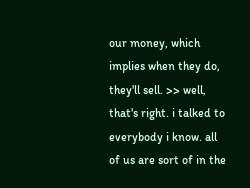our money, which implies when they do, they'll sell. >> well, that's right. i talked to everybody i know. all of us are sort of in the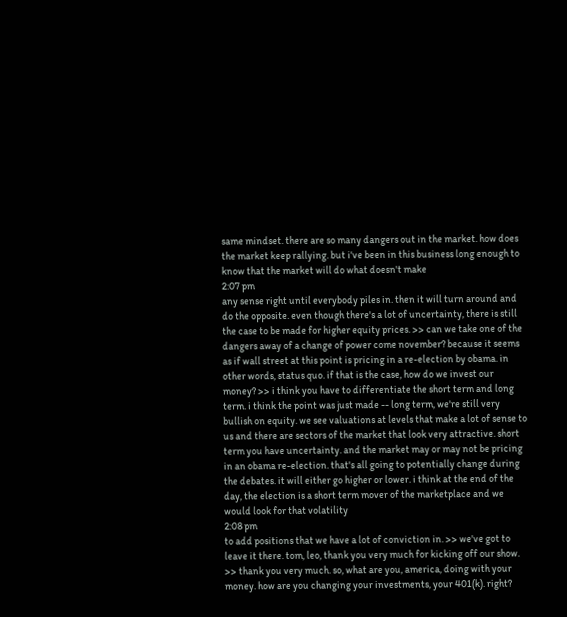same mindset. there are so many dangers out in the market. how does the market keep rallying. but i've been in this business long enough to know that the market will do what doesn't make
2:07 pm
any sense right until everybody piles in. then it will turn around and do the opposite. even though there's a lot of uncertainty, there is still the case to be made for higher equity prices. >> can we take one of the dangers away of a change of power come november? because it seems as if wall street at this point is pricing in a re-election by obama. in other words, status quo. if that is the case, how do we invest our money? >> i think you have to differentiate the short term and long term. i think the point was just made -- long term, we're still very bullish on equity. we see valuations at levels that make a lot of sense to us and there are sectors of the market that look very attractive. short term you have uncertainty. and the market may or may not be pricing in an obama re-election. that's all going to potentially change during the debates. it will either go higher or lower. i think at the end of the day, the election is a short term mover of the marketplace and we would look for that volatility
2:08 pm
to add positions that we have a lot of conviction in. >> we've got to leave it there. tom, leo, thank you very much for kicking off our show. >> thank you very much. so, what are you, america, doing with your money. how are you changing your investments, your 401(k). right?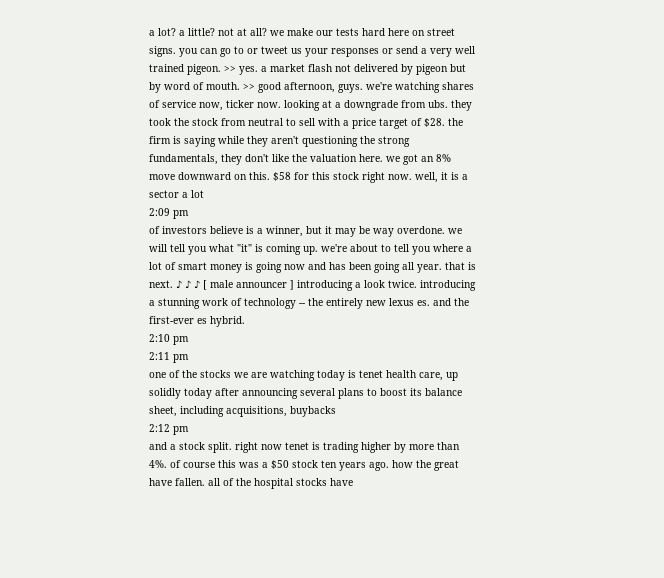a lot? a little? not at all? we make our tests hard here on street signs. you can go to or tweet us your responses or send a very well trained pigeon. >> yes. a market flash not delivered by pigeon but by word of mouth. >> good afternoon, guys. we're watching shares of service now, ticker now. looking at a downgrade from ubs. they took the stock from neutral to sell with a price target of $28. the firm is saying while they aren't questioning the strong fundamentals, they don't like the valuation here. we got an 8% move downward on this. $58 for this stock right now. well, it is a sector a lot
2:09 pm
of investors believe is a winner, but it may be way overdone. we will tell you what "it" is coming up. we're about to tell you where a lot of smart money is going now and has been going all year. that is next. ♪ ♪ ♪ [ male announcer ] introducing a look twice. introducing a stunning work of technology -- the entirely new lexus es. and the first-ever es hybrid.
2:10 pm
2:11 pm
one of the stocks we are watching today is tenet health care, up solidly today after announcing several plans to boost its balance sheet, including acquisitions, buybacks
2:12 pm
and a stock split. right now tenet is trading higher by more than 4%. of course this was a $50 stock ten years ago. how the great have fallen. all of the hospital stocks have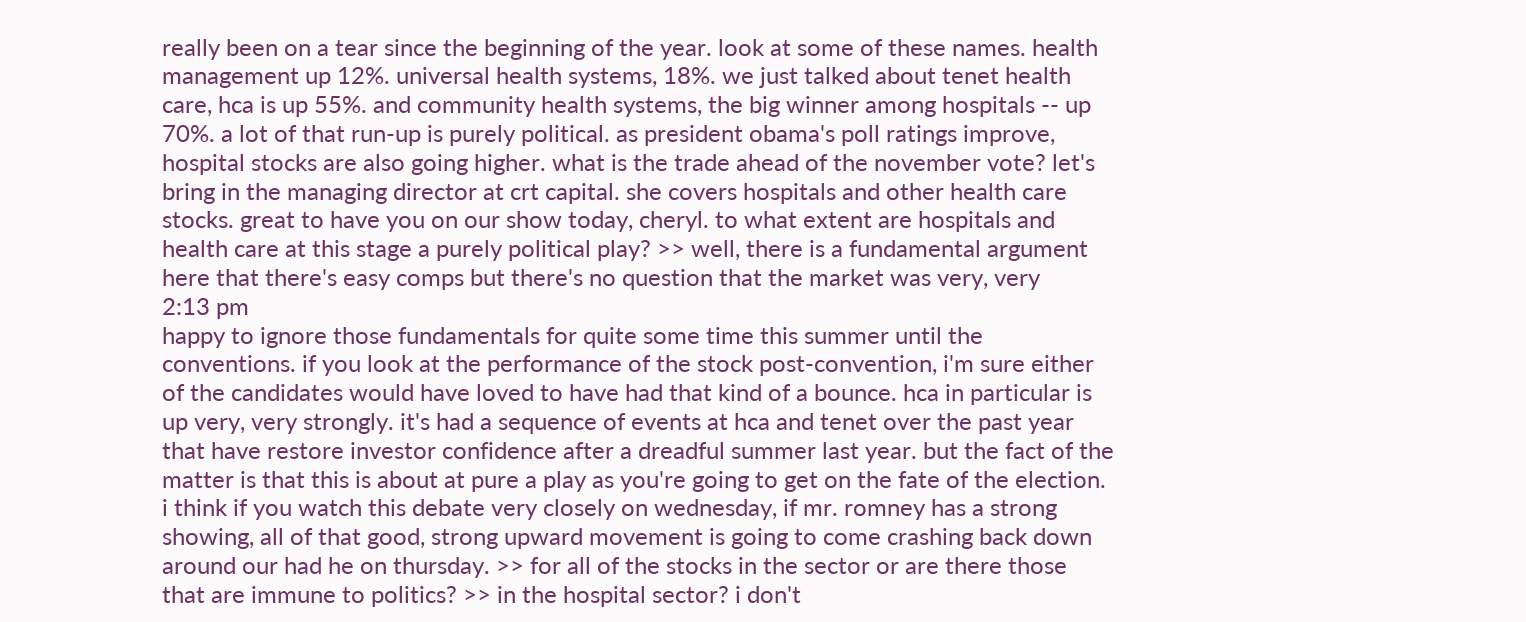really been on a tear since the beginning of the year. look at some of these names. health management up 12%. universal health systems, 18%. we just talked about tenet health care, hca is up 55%. and community health systems, the big winner among hospitals -- up 70%. a lot of that run-up is purely political. as president obama's poll ratings improve, hospital stocks are also going higher. what is the trade ahead of the november vote? let's bring in the managing director at crt capital. she covers hospitals and other health care stocks. great to have you on our show today, cheryl. to what extent are hospitals and health care at this stage a purely political play? >> well, there is a fundamental argument here that there's easy comps but there's no question that the market was very, very
2:13 pm
happy to ignore those fundamentals for quite some time this summer until the conventions. if you look at the performance of the stock post-convention, i'm sure either of the candidates would have loved to have had that kind of a bounce. hca in particular is up very, very strongly. it's had a sequence of events at hca and tenet over the past year that have restore investor confidence after a dreadful summer last year. but the fact of the matter is that this is about at pure a play as you're going to get on the fate of the election. i think if you watch this debate very closely on wednesday, if mr. romney has a strong showing, all of that good, strong upward movement is going to come crashing back down around our had he on thursday. >> for all of the stocks in the sector or are there those that are immune to politics? >> in the hospital sector? i don't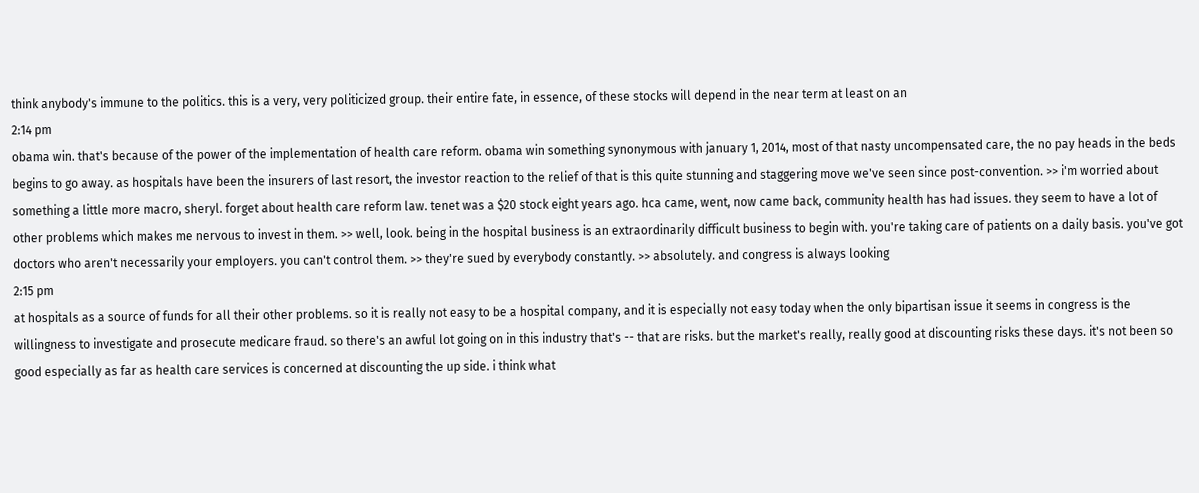think anybody's immune to the politics. this is a very, very politicized group. their entire fate, in essence, of these stocks will depend in the near term at least on an
2:14 pm
obama win. that's because of the power of the implementation of health care reform. obama win something synonymous with january 1, 2014, most of that nasty uncompensated care, the no pay heads in the beds begins to go away. as hospitals have been the insurers of last resort, the investor reaction to the relief of that is this quite stunning and staggering move we've seen since post-convention. >> i'm worried about something a little more macro, sheryl. forget about health care reform law. tenet was a $20 stock eight years ago. hca came, went, now came back, community health has had issues. they seem to have a lot of other problems which makes me nervous to invest in them. >> well, look. being in the hospital business is an extraordinarily difficult business to begin with. you're taking care of patients on a daily basis. you've got doctors who aren't necessarily your employers. you can't control them. >> they're sued by everybody constantly. >> absolutely. and congress is always looking
2:15 pm
at hospitals as a source of funds for all their other problems. so it is really not easy to be a hospital company, and it is especially not easy today when the only bipartisan issue it seems in congress is the willingness to investigate and prosecute medicare fraud. so there's an awful lot going on in this industry that's -- that are risks. but the market's really, really good at discounting risks these days. it's not been so good especially as far as health care services is concerned at discounting the up side. i think what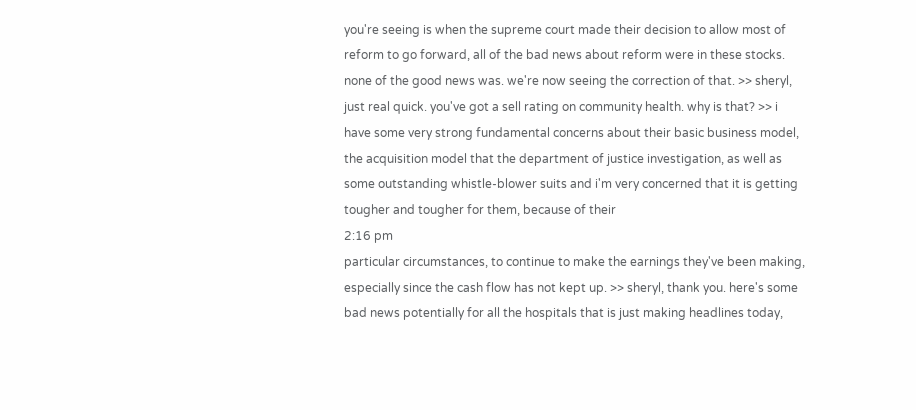you're seeing is when the supreme court made their decision to allow most of reform to go forward, all of the bad news about reform were in these stocks. none of the good news was. we're now seeing the correction of that. >> sheryl, just real quick. you've got a sell rating on community health. why is that? >> i have some very strong fundamental concerns about their basic business model, the acquisition model that the department of justice investigation, as well as some outstanding whistle-blower suits and i'm very concerned that it is getting tougher and tougher for them, because of their
2:16 pm
particular circumstances, to continue to make the earnings they've been making, especially since the cash flow has not kept up. >> sheryl, thank you. here's some bad news potentially for all the hospitals that is just making headlines today,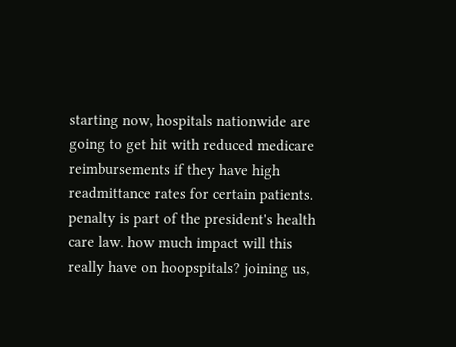starting now, hospitals nationwide are going to get hit with reduced medicare reimbursements if they have high readmittance rates for certain patients. penalty is part of the president's health care law. how much impact will this really have on hoopspitals? joining us,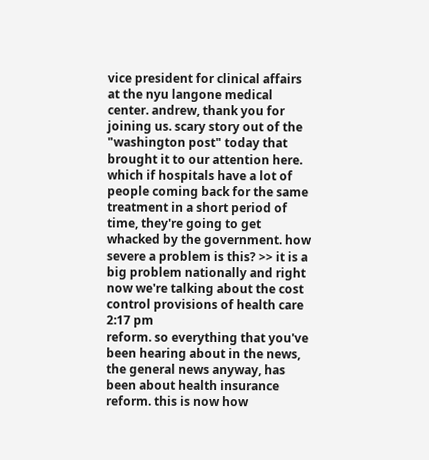vice president for clinical affairs at the nyu langone medical center. andrew, thank you for joining us. scary story out of the "washington post" today that brought it to our attention here. which if hospitals have a lot of people coming back for the same treatment in a short period of time, they're going to get whacked by the government. how severe a problem is this? >> it is a big problem nationally and right now we're talking about the cost control provisions of health care
2:17 pm
reform. so everything that you've been hearing about in the news, the general news anyway, has been about health insurance reform. this is now how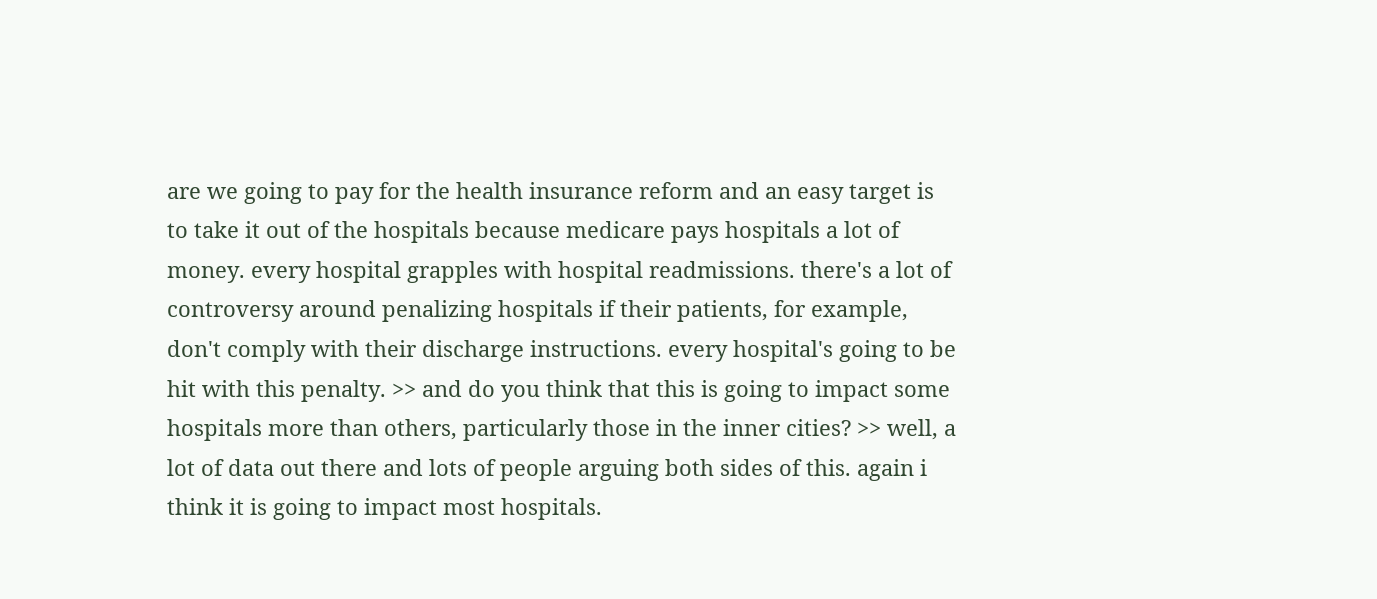are we going to pay for the health insurance reform and an easy target is to take it out of the hospitals because medicare pays hospitals a lot of money. every hospital grapples with hospital readmissions. there's a lot of controversy around penalizing hospitals if their patients, for example, don't comply with their discharge instructions. every hospital's going to be hit with this penalty. >> and do you think that this is going to impact some hospitals more than others, particularly those in the inner cities? >> well, a lot of data out there and lots of people arguing both sides of this. again i think it is going to impact most hospitals.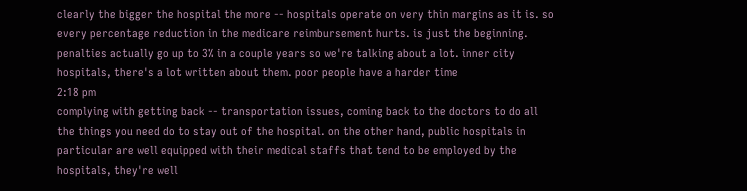clearly the bigger the hospital the more -- hospitals operate on very thin margins as it is. so every percentage reduction in the medicare reimbursement hurts. is just the beginning. penalties actually go up to 3% in a couple years so we're talking about a lot. inner city hospitals, there's a lot written about them. poor people have a harder time
2:18 pm
complying with getting back -- transportation issues, coming back to the doctors to do all the things you need do to stay out of the hospital. on the other hand, public hospitals in particular are well equipped with their medical staffs that tend to be employed by the hospitals, they're well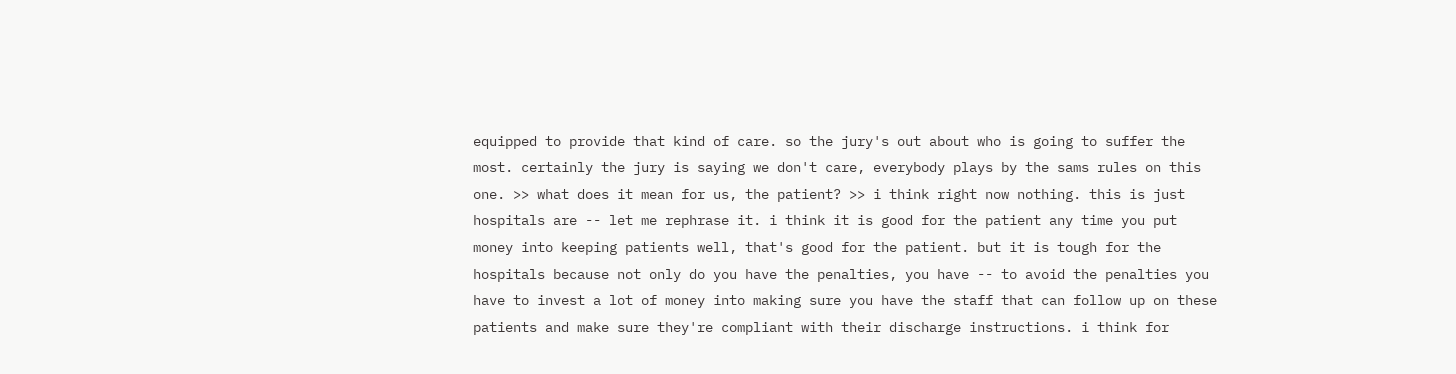equipped to provide that kind of care. so the jury's out about who is going to suffer the most. certainly the jury is saying we don't care, everybody plays by the sams rules on this one. >> what does it mean for us, the patient? >> i think right now nothing. this is just hospitals are -- let me rephrase it. i think it is good for the patient any time you put money into keeping patients well, that's good for the patient. but it is tough for the hospitals because not only do you have the penalties, you have -- to avoid the penalties you have to invest a lot of money into making sure you have the staff that can follow up on these patients and make sure they're compliant with their discharge instructions. i think for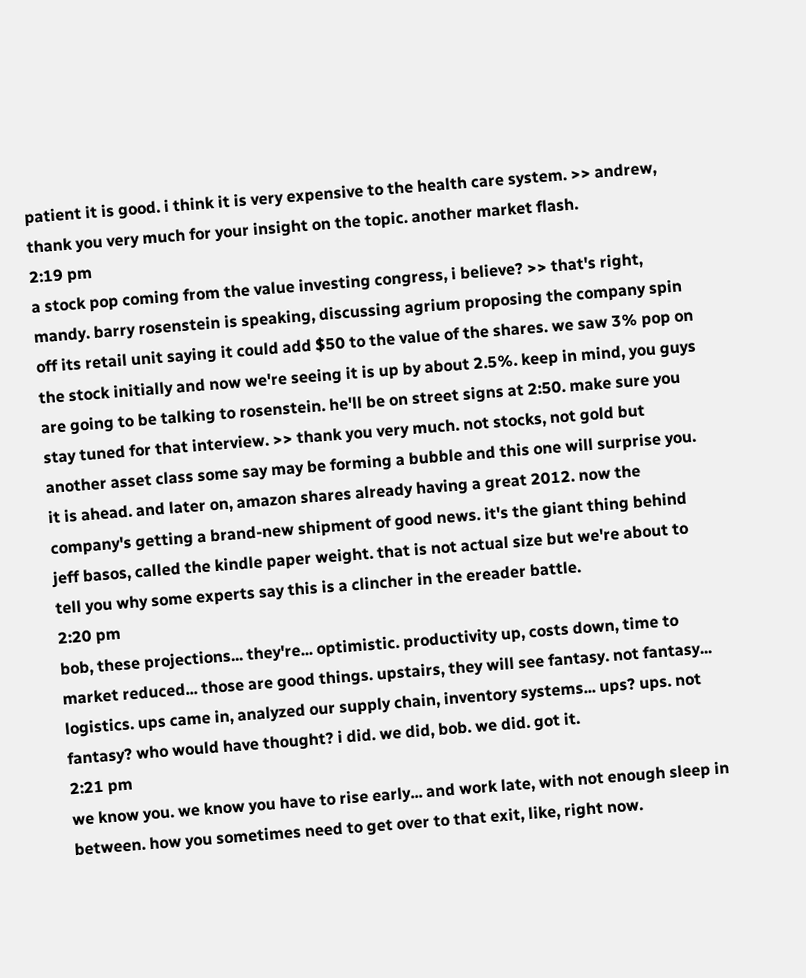patient it is good. i think it is very expensive to the health care system. >> andrew, thank you very much for your insight on the topic. another market flash.
2:19 pm
a stock pop coming from the value investing congress, i believe? >> that's right, mandy. barry rosenstein is speaking, discussing agrium proposing the company spin off its retail unit saying it could add $50 to the value of the shares. we saw 3% pop on the stock initially and now we're seeing it is up by about 2.5%. keep in mind, you guys are going to be talking to rosenstein. he'll be on street signs at 2:50. make sure you stay tuned for that interview. >> thank you very much. not stocks, not gold but another asset class some say may be forming a bubble and this one will surprise you. it is ahead. and later on, amazon shares already having a great 2012. now the company's getting a brand-new shipment of good news. it's the giant thing behind jeff basos, called the kindle paper weight. that is not actual size but we're about to tell you why some experts say this is a clincher in the ereader battle.
2:20 pm
bob, these projections... they're... optimistic. productivity up, costs down, time to market reduced... those are good things. upstairs, they will see fantasy. not fantasy... logistics. ups came in, analyzed our supply chain, inventory systems... ups? ups. not fantasy? who would have thought? i did. we did, bob. we did. got it.
2:21 pm
we know you. we know you have to rise early... and work late, with not enough sleep in between. how you sometimes need to get over to that exit, like, right now.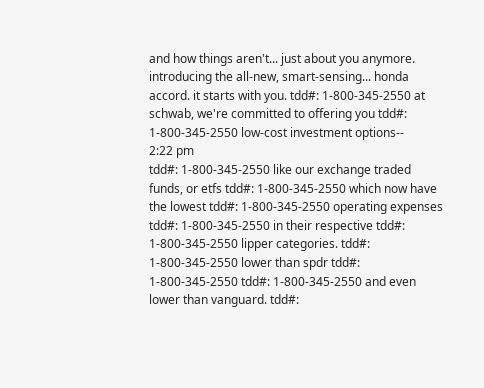and how things aren't... just about you anymore. introducing the all-new, smart-sensing... honda accord. it starts with you. tdd#: 1-800-345-2550 at schwab, we're committed to offering you tdd#: 1-800-345-2550 low-cost investment options--
2:22 pm
tdd#: 1-800-345-2550 like our exchange traded funds, or etfs tdd#: 1-800-345-2550 which now have the lowest tdd#: 1-800-345-2550 operating expenses tdd#: 1-800-345-2550 in their respective tdd#: 1-800-345-2550 lipper categories. tdd#: 1-800-345-2550 lower than spdr tdd#: 1-800-345-2550 tdd#: 1-800-345-2550 and even lower than vanguard. tdd#: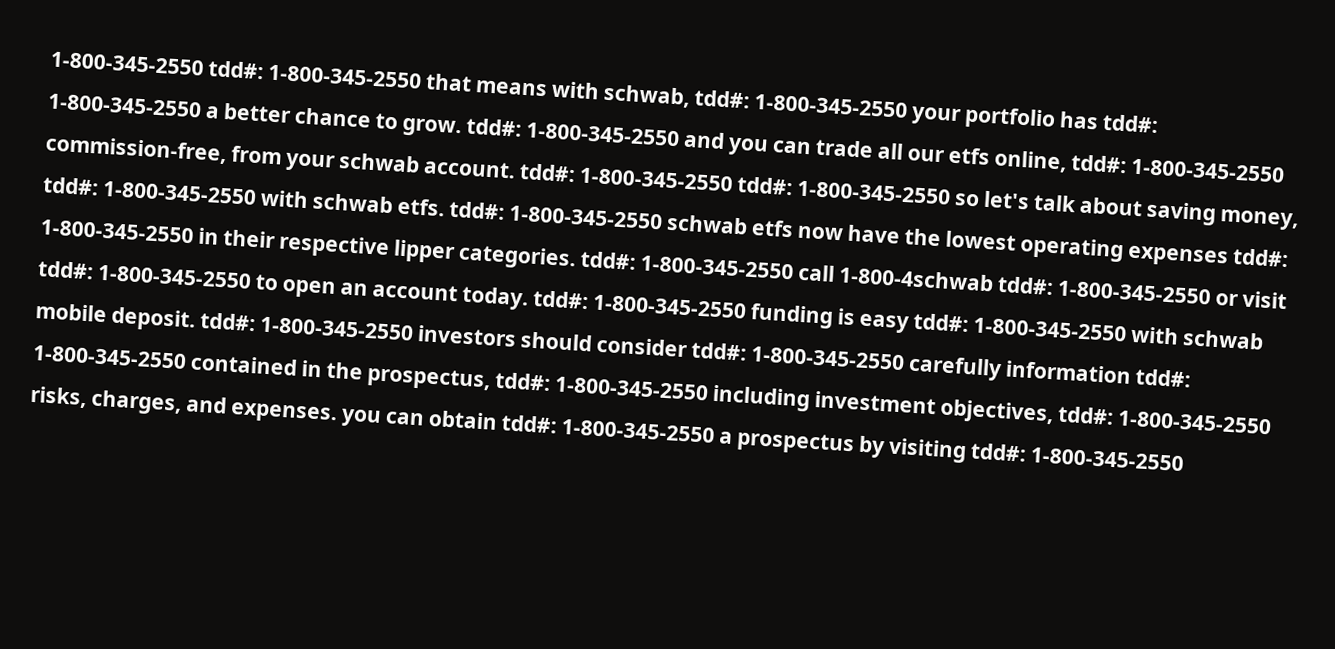1-800-345-2550 tdd#: 1-800-345-2550 that means with schwab, tdd#: 1-800-345-2550 your portfolio has tdd#: 1-800-345-2550 a better chance to grow. tdd#: 1-800-345-2550 and you can trade all our etfs online, tdd#: 1-800-345-2550 commission-free, from your schwab account. tdd#: 1-800-345-2550 tdd#: 1-800-345-2550 so let's talk about saving money, tdd#: 1-800-345-2550 with schwab etfs. tdd#: 1-800-345-2550 schwab etfs now have the lowest operating expenses tdd#: 1-800-345-2550 in their respective lipper categories. tdd#: 1-800-345-2550 call 1-800-4schwab tdd#: 1-800-345-2550 or visit tdd#: 1-800-345-2550 to open an account today. tdd#: 1-800-345-2550 funding is easy tdd#: 1-800-345-2550 with schwab mobile deposit. tdd#: 1-800-345-2550 investors should consider tdd#: 1-800-345-2550 carefully information tdd#: 1-800-345-2550 contained in the prospectus, tdd#: 1-800-345-2550 including investment objectives, tdd#: 1-800-345-2550 risks, charges, and expenses. you can obtain tdd#: 1-800-345-2550 a prospectus by visiting tdd#: 1-800-345-2550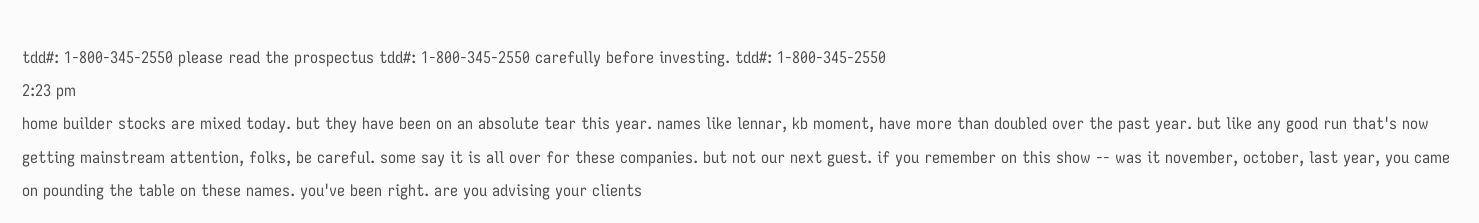tdd#: 1-800-345-2550 please read the prospectus tdd#: 1-800-345-2550 carefully before investing. tdd#: 1-800-345-2550
2:23 pm
home builder stocks are mixed today. but they have been on an absolute tear this year. names like lennar, kb moment, have more than doubled over the past year. but like any good run that's now getting mainstream attention, folks, be careful. some say it is all over for these companies. but not our next guest. if you remember on this show -- was it november, october, last year, you came on pounding the table on these names. you've been right. are you advising your clients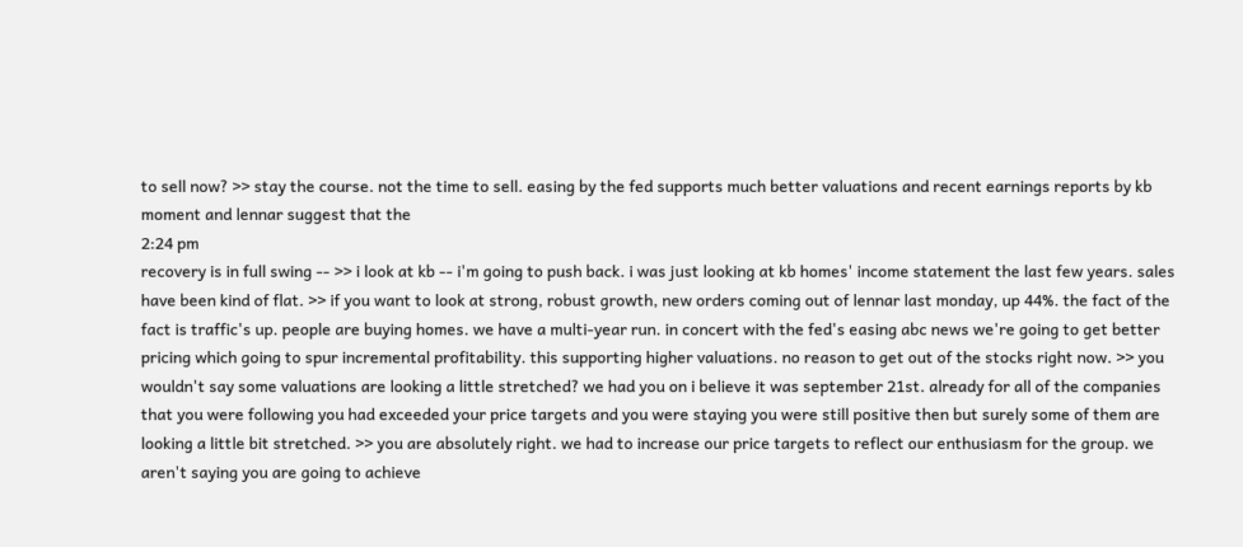to sell now? >> stay the course. not the time to sell. easing by the fed supports much better valuations and recent earnings reports by kb moment and lennar suggest that the
2:24 pm
recovery is in full swing -- >> i look at kb -- i'm going to push back. i was just looking at kb homes' income statement the last few years. sales have been kind of flat. >> if you want to look at strong, robust growth, new orders coming out of lennar last monday, up 44%. the fact of the fact is traffic's up. people are buying homes. we have a multi-year run. in concert with the fed's easing abc news we're going to get better pricing which going to spur incremental profitability. this supporting higher valuations. no reason to get out of the stocks right now. >> you wouldn't say some valuations are looking a little stretched? we had you on i believe it was september 21st. already for all of the companies that you were following you had exceeded your price targets and you were staying you were still positive then but surely some of them are looking a little bit stretched. >> you are absolutely right. we had to increase our price targets to reflect our enthusiasm for the group. we aren't saying you are going to achieve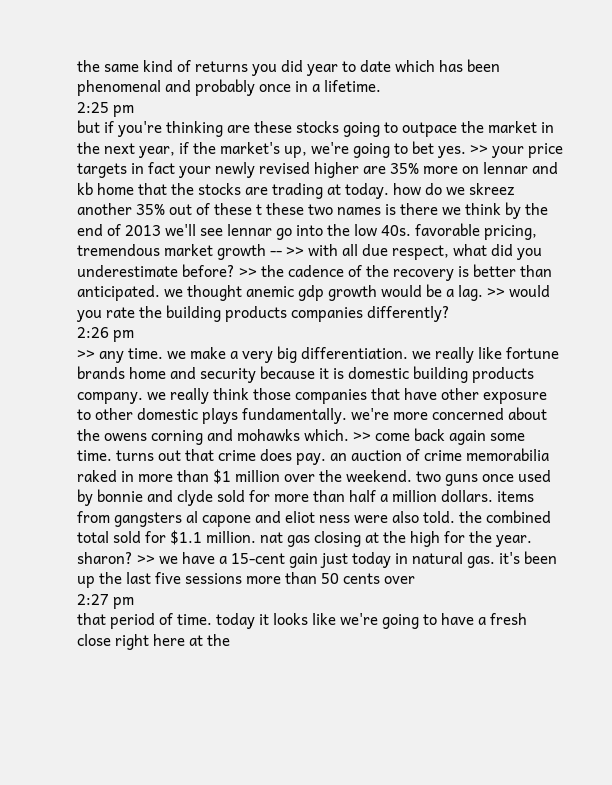the same kind of returns you did year to date which has been phenomenal and probably once in a lifetime.
2:25 pm
but if you're thinking are these stocks going to outpace the market in the next year, if the market's up, we're going to bet yes. >> your price targets in fact your newly revised higher are 35% more on lennar and kb home that the stocks are trading at today. how do we skreez another 35% out of these t these two names is there we think by the end of 2013 we'll see lennar go into the low 40s. favorable pricing, tremendous market growth -- >> with all due respect, what did you underestimate before? >> the cadence of the recovery is better than anticipated. we thought anemic gdp growth would be a lag. >> would you rate the building products companies differently?
2:26 pm
>> any time. we make a very big differentiation. we really like fortune brands home and security because it is domestic building products company. we really think those companies that have other exposure to other domestic plays fundamentally. we're more concerned about the owens corning and mohawks which. >> come back again some time. turns out that crime does pay. an auction of crime memorabilia raked in more than $1 million over the weekend. two guns once used by bonnie and clyde sold for more than half a million dollars. items from gangsters al capone and eliot ness were also told. the combined total sold for $1.1 million. nat gas closing at the high for the year. sharon? >> we have a 15-cent gain just today in natural gas. it's been up the last five sessions more than 50 cents over
2:27 pm
that period of time. today it looks like we're going to have a fresh close right here at the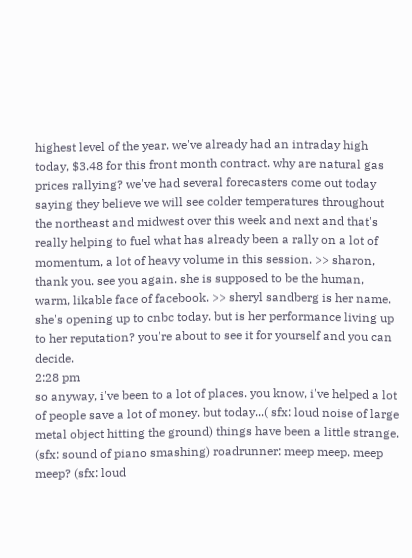highest level of the year. we've already had an intraday high today, $3.48 for this front month contract. why are natural gas prices rallying? we've had several forecasters come out today saying they believe we will see colder temperatures throughout the northeast and midwest over this week and next and that's really helping to fuel what has already been a rally on a lot of momentum, a lot of heavy volume in this session. >> sharon, thank you. see you again. she is supposed to be the human, warm, likable face of facebook. >> sheryl sandberg is her name. she's opening up to cnbc today. but is her performance living up to her reputation? you're about to see it for yourself and you can decide.
2:28 pm
so anyway, i've been to a lot of places. you know, i've helped a lot of people save a lot of money. but today...( sfx: loud noise of large metal object hitting the ground) things have been a little strange. (sfx: sound of piano smashing) roadrunner: meep meep. meep meep? (sfx: loud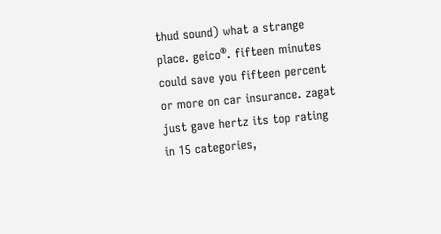thud sound) what a strange place. geico®. fifteen minutes could save you fifteen percent or more on car insurance. zagat just gave hertz its top rating in 15 categories,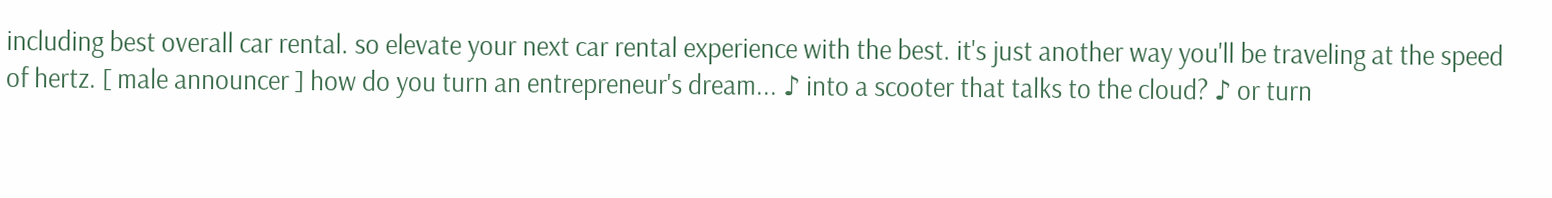including best overall car rental. so elevate your next car rental experience with the best. it's just another way you'll be traveling at the speed of hertz. [ male announcer ] how do you turn an entrepreneur's dream... ♪ into a scooter that talks to the cloud? ♪ or turn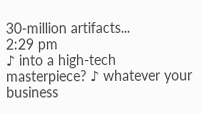30-million artifacts...
2:29 pm
♪ into a high-tech masterpiece? ♪ whatever your business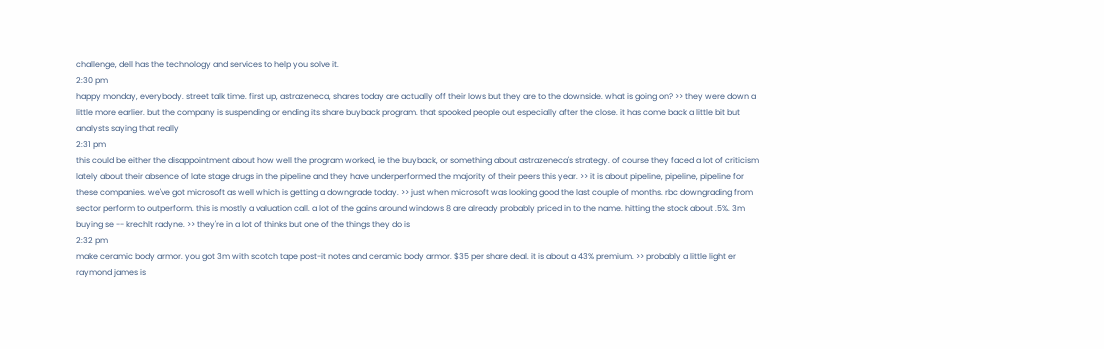challenge, dell has the technology and services to help you solve it.
2:30 pm
happy monday, everybody. street talk time. first up, astrazeneca, shares today are actually off their lows but they are to the downside. what is going on? >> they were down a little more earlier. but the company is suspending or ending its share buyback program. that spooked people out especially after the close. it has come back a little bit but analysts saying that really
2:31 pm
this could be either the disappointment about how well the program worked, ie the buyback, or something about astrazeneca's strategy. of course they faced a lot of criticism lately about their absence of late stage drugs in the pipeline and they have underperformed the majority of their peers this year. >> it is about pipeline, pipeline, pipeline for these companies. we've got microsoft as well which is getting a downgrade today. >> just when microsoft was looking good the last couple of months. rbc downgrading from sector perform to outperform. this is mostly a valuation call. a lot of the gains around windows 8 are already probably priced in to the name. hitting the stock about .5%. 3m buying se -- krechlt radyne. >> they're in a lot of thinks but one of the things they do is
2:32 pm
make ceramic body armor. you got 3m with scotch tape post-it notes and ceramic body armor. $35 per share deal. it is about a 43% premium. >> probably a little light er raymond james is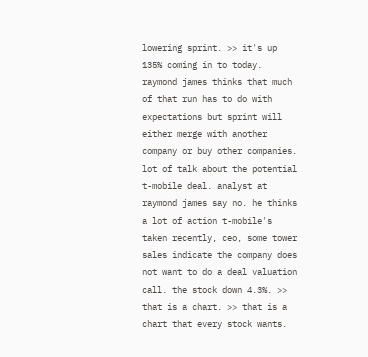lowering sprint. >> it's up 135% coming in to today. raymond james thinks that much of that run has to do with expectations but sprint will either merge with another company or buy other companies. lot of talk about the potential t-mobile deal. analyst at raymond james say no. he thinks a lot of action t-mobile's taken recently, ceo, some tower sales indicate the company does not want to do a deal valuation call. the stock down 4.3%. >> that is a chart. >> that is a chart that every stock wants.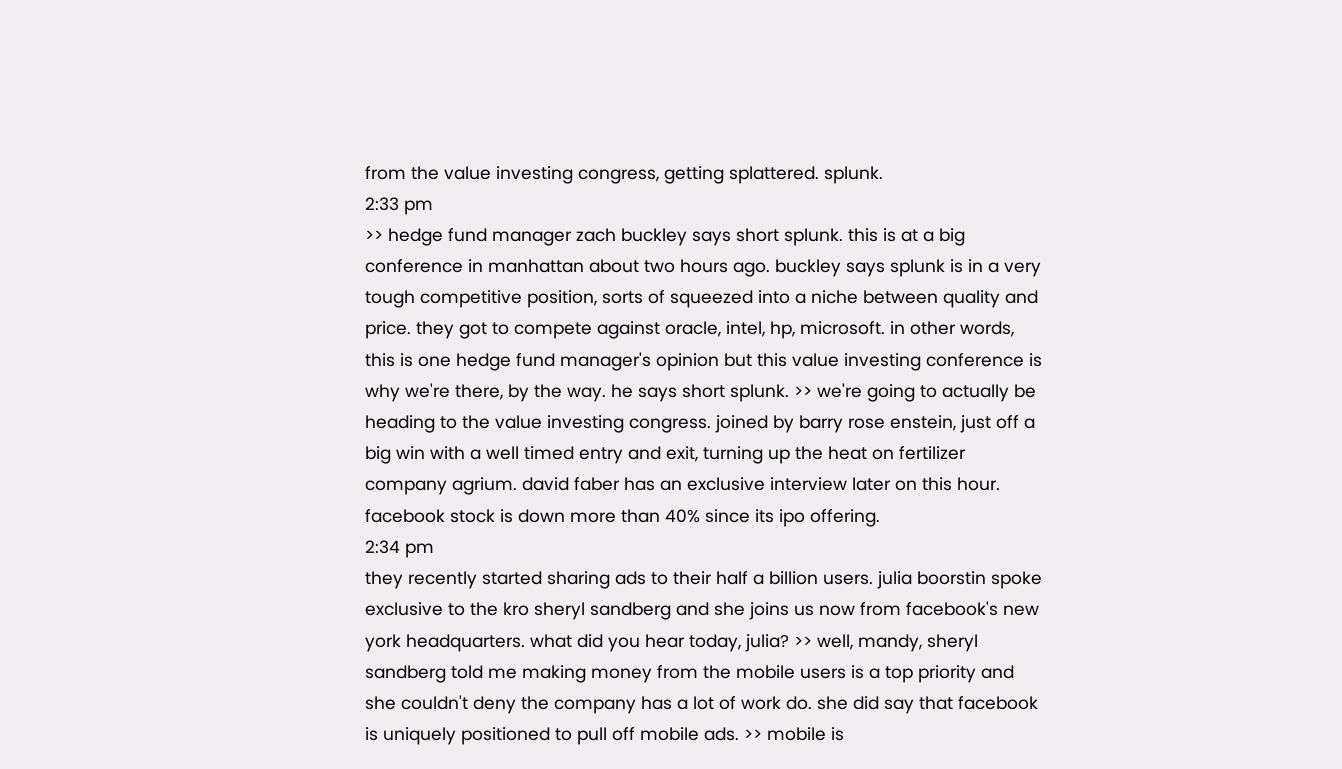from the value investing congress, getting splattered. splunk.
2:33 pm
>> hedge fund manager zach buckley says short splunk. this is at a big conference in manhattan about two hours ago. buckley says splunk is in a very tough competitive position, sorts of squeezed into a niche between quality and price. they got to compete against oracle, intel, hp, microsoft. in other words, this is one hedge fund manager's opinion but this value investing conference is why we're there, by the way. he says short splunk. >> we're going to actually be heading to the value investing congress. joined by barry rose enstein, just off a big win with a well timed entry and exit, turning up the heat on fertilizer company agrium. david faber has an exclusive interview later on this hour. facebook stock is down more than 40% since its ipo offering.
2:34 pm
they recently started sharing ads to their half a billion users. julia boorstin spoke exclusive to the kro sheryl sandberg and she joins us now from facebook's new york headquarters. what did you hear today, julia? >> well, mandy, sheryl sandberg told me making money from the mobile users is a top priority and she couldn't deny the company has a lot of work do. she did say that facebook is uniquely positioned to pull off mobile ads. >> mobile is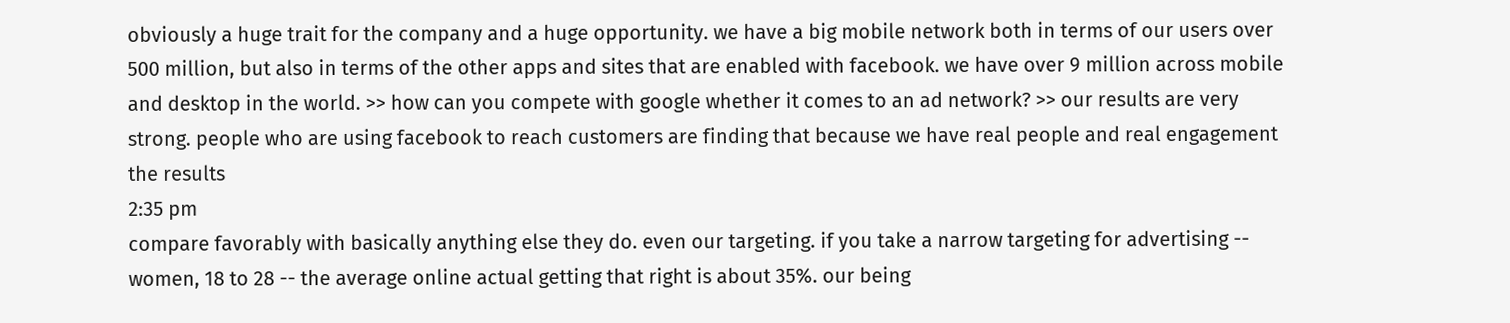obviously a huge trait for the company and a huge opportunity. we have a big mobile network both in terms of our users over 500 million, but also in terms of the other apps and sites that are enabled with facebook. we have over 9 million across mobile and desktop in the world. >> how can you compete with google whether it comes to an ad network? >> our results are very strong. people who are using facebook to reach customers are finding that because we have real people and real engagement the results
2:35 pm
compare favorably with basically anything else they do. even our targeting. if you take a narrow targeting for advertising -- women, 18 to 28 -- the average online actual getting that right is about 35%. our being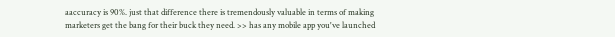aaccuracy is 90%. just that difference there is tremendously valuable in terms of making marketers get the bang for their buck they need. >> has any mobile app you've launched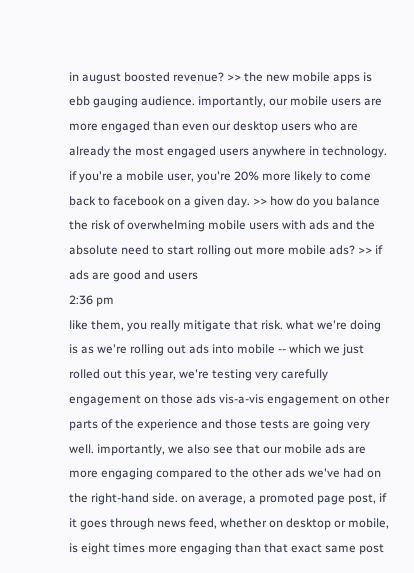in august boosted revenue? >> the new mobile apps is ebb gauging audience. importantly, our mobile users are more engaged than even our desktop users who are already the most engaged users anywhere in technology. if you're a mobile user, you're 20% more likely to come back to facebook on a given day. >> how do you balance the risk of overwhelming mobile users with ads and the absolute need to start rolling out more mobile ads? >> if ads are good and users
2:36 pm
like them, you really mitigate that risk. what we're doing is as we're rolling out ads into mobile -- which we just rolled out this year, we're testing very carefully engagement on those ads vis-a-vis engagement on other parts of the experience and those tests are going very well. importantly, we also see that our mobile ads are more engaging compared to the other ads we've had on the right-hand side. on average, a promoted page post, if it goes through news feed, whether on desktop or mobile, is eight times more engaging than that exact same post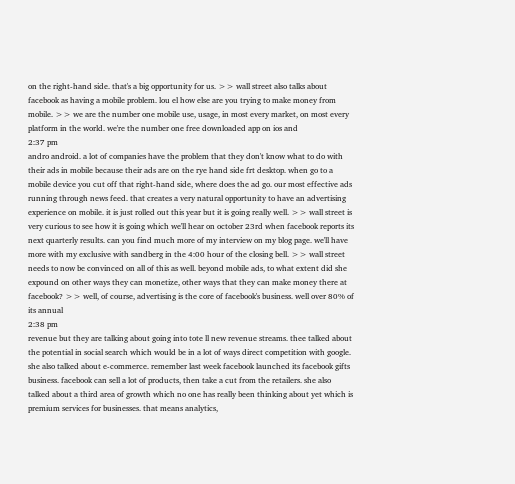on the right-hand side. that's a big opportunity for us. >> wall street also talks about facebook as having a mobile problem. lou el how else are you trying to make money from mobile. >> we are the number one mobile use, usage, in most every market, on most every platform in the world. we're the number one free downloaded app on ios and
2:37 pm
andro android. a lot of companies have the problem that they don't know what to do with their ads in mobile because their ads are on the rye hand side frt desktop. when go to a mobile device you cut off that right-hand side, where does the ad go. our most effective ads running through news feed. that creates a very natural opportunity to have an advertising experience on mobile. it is just rolled out this year but it is going really well. >> wall street is very curious to see how it is going which we'll hear on october 23rd when facebook reports its next quarterly results. can you find much more of my interview on my blog page. we'll have more with my exclusive with sandberg in the 4:00 hour of the closing bell. >> wall street needs to now be convinced on all of this as well. beyond mobile ads, to what extent did she expound on other ways they can monetize, other ways that they can make money there at facebook? >> well, of course, advertising is the core of facebook's business. well over 80% of its annual
2:38 pm
revenue but they are talking about going into tote ll new revenue streams. thee talked about the potential in social search which would be in a lot of ways direct competition with google. she also talked about e-commerce. remember last week facebook launched its facebook gifts business. facebook can sell a lot of products, then take a cut from the retailers. she also talked about a third area of growth which no one has really been thinking about yet which is premium services for businesses. that means analytics,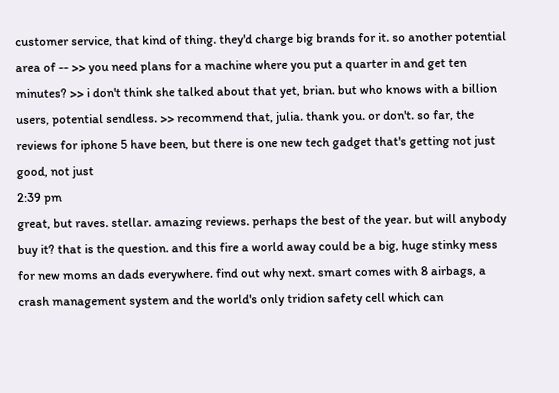customer service, that kind of thing. they'd charge big brands for it. so another potential area of -- >> you need plans for a machine where you put a quarter in and get ten minutes? >> i don't think she talked about that yet, brian. but who knows with a billion users, potential sendless. >> recommend that, julia. thank you. or don't. so far, the reviews for iphone 5 have been, but there is one new tech gadget that's getting not just good, not just
2:39 pm
great, but raves. stellar. amazing reviews. perhaps the best of the year. but will anybody buy it? that is the question. and this fire a world away could be a big, huge stinky mess for new moms an dads everywhere. find out why next. smart comes with 8 airbags, a crash management system and the world's only tridion safety cell which can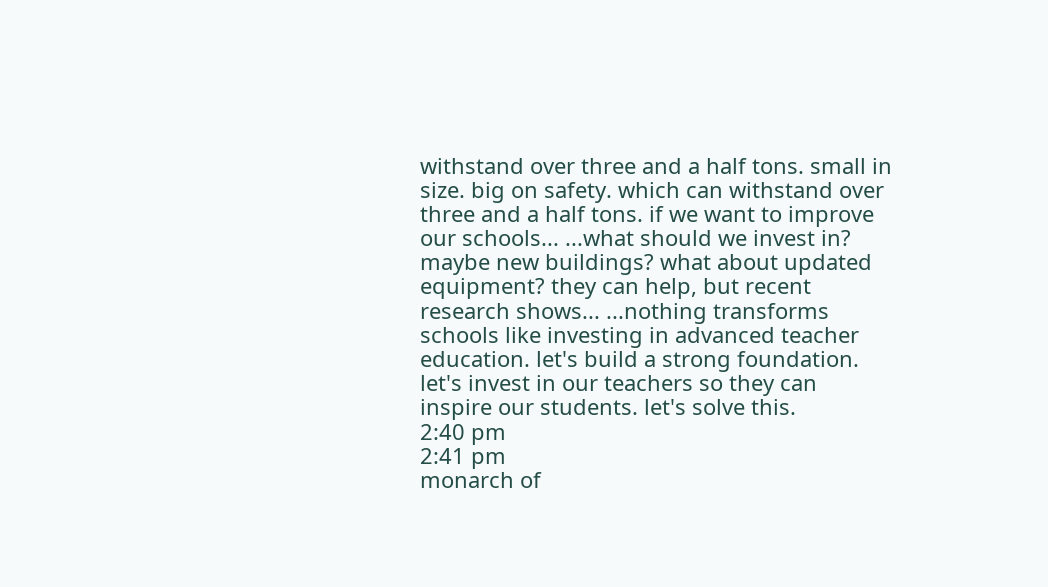withstand over three and a half tons. small in size. big on safety. which can withstand over three and a half tons. if we want to improve our schools... ...what should we invest in? maybe new buildings? what about updated equipment? they can help, but recent research shows... ...nothing transforms schools like investing in advanced teacher education. let's build a strong foundation. let's invest in our teachers so they can inspire our students. let's solve this.
2:40 pm
2:41 pm
monarch of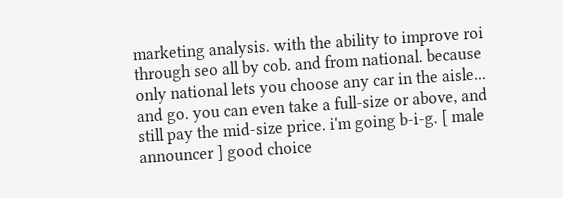marketing analysis. with the ability to improve roi through seo all by cob. and from national. because only national lets you choose any car in the aisle... and go. you can even take a full-size or above, and still pay the mid-size price. i'm going b-i-g. [ male announcer ] good choice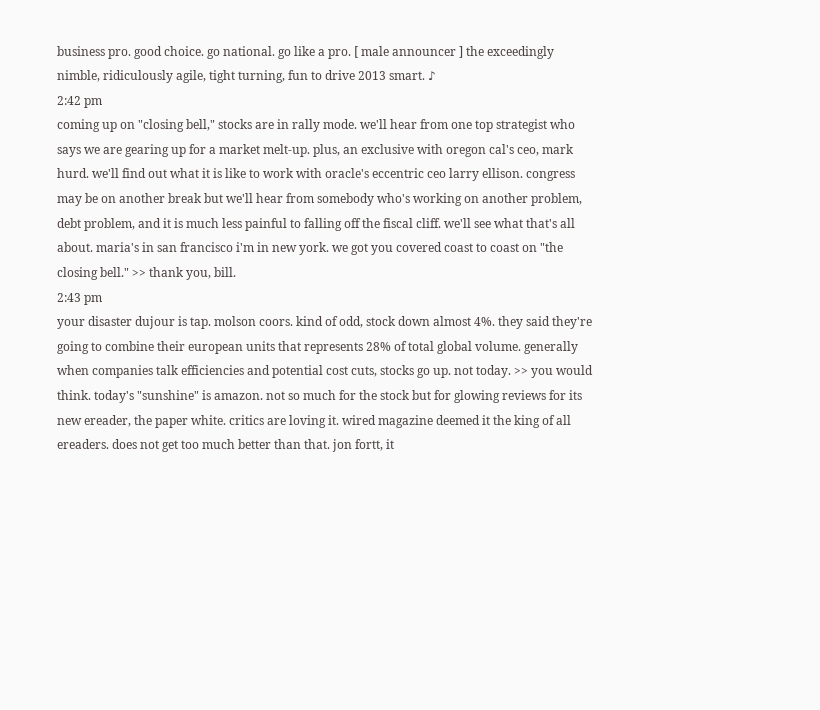business pro. good choice. go national. go like a pro. [ male announcer ] the exceedingly nimble, ridiculously agile, tight turning, fun to drive 2013 smart. ♪
2:42 pm
coming up on "closing bell," stocks are in rally mode. we'll hear from one top strategist who says we are gearing up for a market melt-up. plus, an exclusive with oregon cal's ceo, mark hurd. we'll find out what it is like to work with oracle's eccentric ceo larry ellison. congress may be on another break but we'll hear from somebody who's working on another problem, debt problem, and it is much less painful to falling off the fiscal cliff. we'll see what that's all about. maria's in san francisco i'm in new york. we got you covered coast to coast on "the closing bell." >> thank you, bill.
2:43 pm
your disaster dujour is tap. molson coors. kind of odd, stock down almost 4%. they said they're going to combine their european units that represents 28% of total global volume. generally when companies talk efficiencies and potential cost cuts, stocks go up. not today. >> you would think. today's "sunshine" is amazon. not so much for the stock but for glowing reviews for its new ereader, the paper white. critics are loving it. wired magazine deemed it the king of all ereaders. does not get too much better than that. jon fortt, it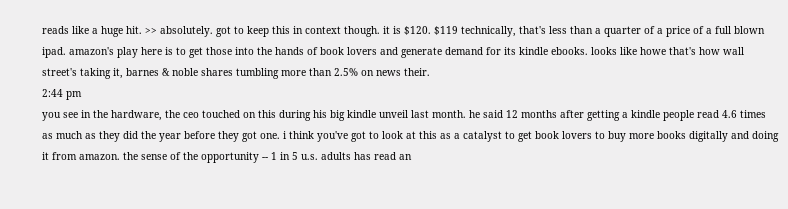reads like a huge hit. >> absolutely. got to keep this in context though. it is $120. $119 technically, that's less than a quarter of a price of a full blown ipad. amazon's play here is to get those into the hands of book lovers and generate demand for its kindle ebooks. looks like howe that's how wall street's taking it, barnes & noble shares tumbling more than 2.5% on news their.
2:44 pm
you see in the hardware, the ceo touched on this during his big kindle unveil last month. he said 12 months after getting a kindle people read 4.6 times as much as they did the year before they got one. i think you've got to look at this as a catalyst to get book lovers to buy more books digitally and doing it from amazon. the sense of the opportunity -- 1 in 5 u.s. adults has read an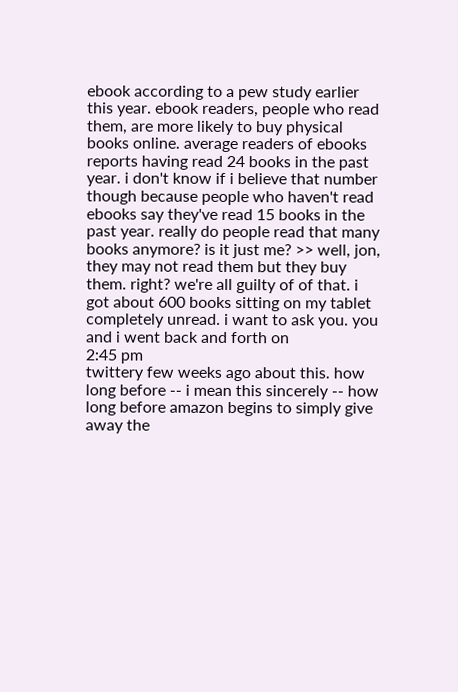ebook according to a pew study earlier this year. ebook readers, people who read them, are more likely to buy physical books online. average readers of ebooks reports having read 24 books in the past year. i don't know if i believe that number though because people who haven't read ebooks say they've read 15 books in the past year. really do people read that many books anymore? is it just me? >> well, jon, they may not read them but they buy them. right? we're all guilty of of that. i got about 600 books sitting on my tablet completely unread. i want to ask you. you and i went back and forth on
2:45 pm
twittery few weeks ago about this. how long before -- i mean this sincerely -- how long before amazon begins to simply give away the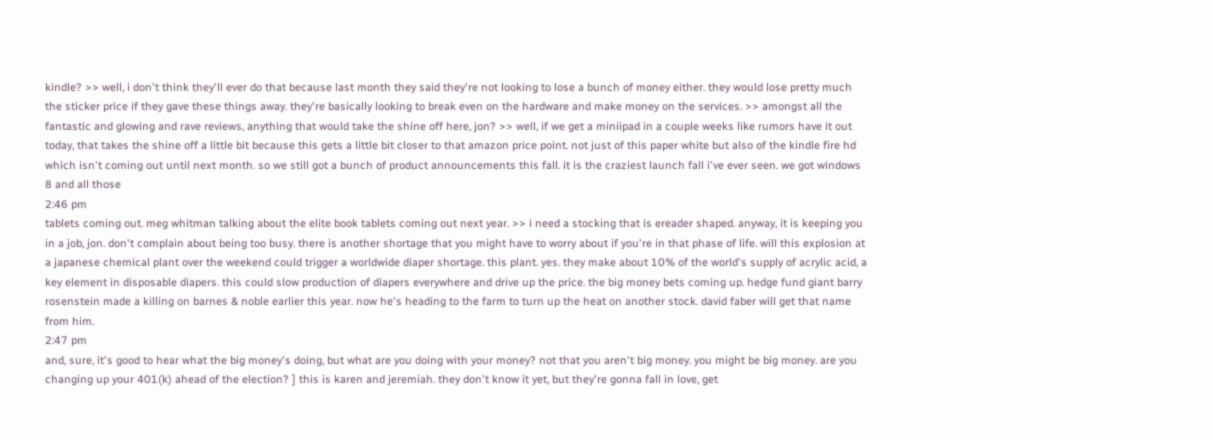kindle? >> well, i don't think they'll ever do that because last month they said they're not looking to lose a bunch of money either. they would lose pretty much the sticker price if they gave these things away. they're basically looking to break even on the hardware and make money on the services. >> amongst all the fantastic and glowing and rave reviews, anything that would take the shine off here, jon? >> well, if we get a miniipad in a couple weeks like rumors have it out today, that takes the shine off a little bit because this gets a little bit closer to that amazon price point. not just of this paper white but also of the kindle fire hd which isn't coming out until next month. so we still got a bunch of product announcements this fall. it is the craziest launch fall i've ever seen. we got windows 8 and all those
2:46 pm
tablets coming out. meg whitman talking about the elite book tablets coming out next year. >> i need a stocking that is ereader shaped. anyway, it is keeping you in a job, jon. don't complain about being too busy. there is another shortage that you might have to worry about if you're in that phase of life. will this explosion at a japanese chemical plant over the weekend could trigger a worldwide diaper shortage. this plant. yes. they make about 10% of the world's supply of acrylic acid, a key element in disposable diapers. this could slow production of diapers everywhere and drive up the price. the big money bets coming up. hedge fund giant barry rosenstein made a killing on barnes & noble earlier this year. now he's heading to the farm to turn up the heat on another stock. david faber will get that name from him.
2:47 pm
and, sure, it's good to hear what the big money's doing, but what are you doing with your money? not that you aren't big money. you might be big money. are you changing up your 401(k) ahead of the election? ] this is karen and jeremiah. they don't know it yet, but they're gonna fall in love, get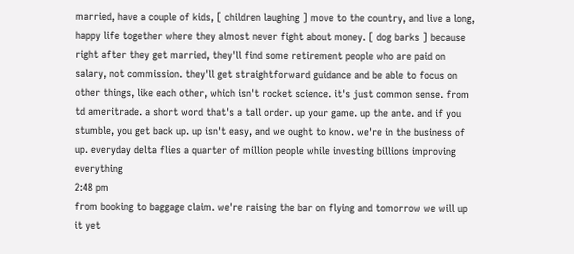married, have a couple of kids, [ children laughing ] move to the country, and live a long, happy life together where they almost never fight about money. [ dog barks ] because right after they get married, they'll find some retirement people who are paid on salary, not commission. they'll get straightforward guidance and be able to focus on other things, like each other, which isn't rocket science. it's just common sense. from td ameritrade. a short word that's a tall order. up your game. up the ante. and if you stumble, you get back up. up isn't easy, and we ought to know. we're in the business of up. everyday delta flies a quarter of million people while investing billions improving everything
2:48 pm
from booking to baggage claim. we're raising the bar on flying and tomorrow we will up it yet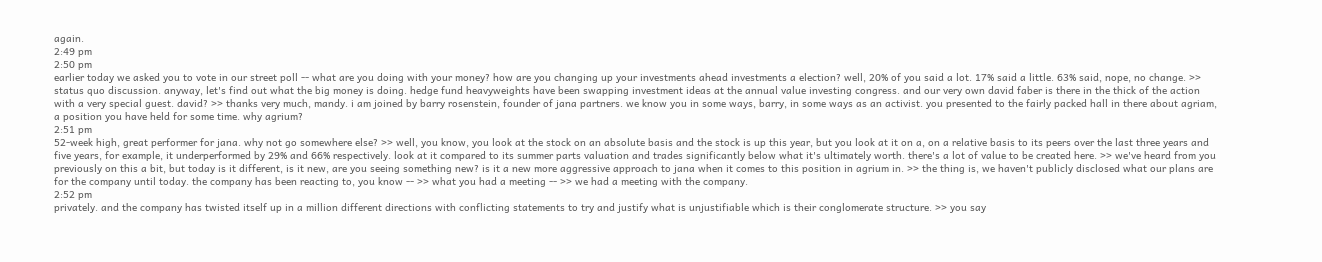again.
2:49 pm
2:50 pm
earlier today we asked you to vote in our street poll -- what are you doing with your money? how are you changing up your investments ahead investments a election? well, 20% of you said a lot. 17% said a little. 63% said, nope, no change. >> status quo discussion. anyway, let's find out what the big money is doing. hedge fund heavyweights have been swapping investment ideas at the annual value investing congress. and our very own david faber is there in the thick of the action with a very special guest. david? >> thanks very much, mandy. i am joined by barry rosenstein, founder of jana partners. we know you in some ways, barry, in some ways as an activist. you presented to the fairly packed hall in there about agriam, a position you have held for some time. why agrium?
2:51 pm
52-week high, great performer for jana. why not go somewhere else? >> well, you know, you look at the stock on an absolute basis and the stock is up this year, but you look at it on a, on a relative basis to its peers over the last three years and five years, for example, it underperformed by 29% and 66% respectively. look at it compared to its summer parts valuation and trades significantly below what it's ultimately worth. there's a lot of value to be created here. >> we've heard from you previously on this a bit, but today is it different, is it new, are you seeing something new? is it a new more aggressive approach to jana when it comes to this position in agrium in. >> the thing is, we haven't publicly disclosed what our plans are for the company until today. the company has been reacting to, you know -- >> what you had a meeting -- >> we had a meeting with the company.
2:52 pm
privately. and the company has twisted itself up in a million different directions with conflicting statements to try and justify what is unjustifiable which is their conglomerate structure. >> you say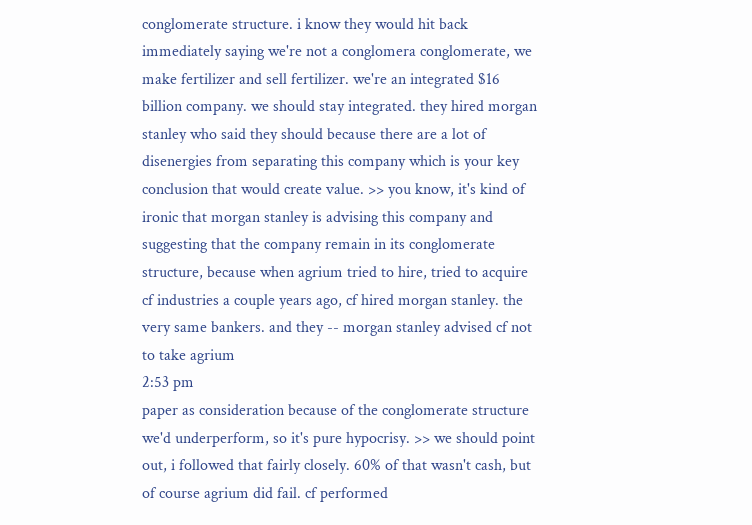conglomerate structure. i know they would hit back immediately saying we're not a conglomera conglomerate, we make fertilizer and sell fertilizer. we're an integrated $16 billion company. we should stay integrated. they hired morgan stanley who said they should because there are a lot of disenergies from separating this company which is your key conclusion that would create value. >> you know, it's kind of ironic that morgan stanley is advising this company and suggesting that the company remain in its conglomerate structure, because when agrium tried to hire, tried to acquire cf industries a couple years ago, cf hired morgan stanley. the very same bankers. and they -- morgan stanley advised cf not to take agrium
2:53 pm
paper as consideration because of the conglomerate structure we'd underperform, so it's pure hypocrisy. >> we should point out, i followed that fairly closely. 60% of that wasn't cash, but of course agrium did fail. cf performed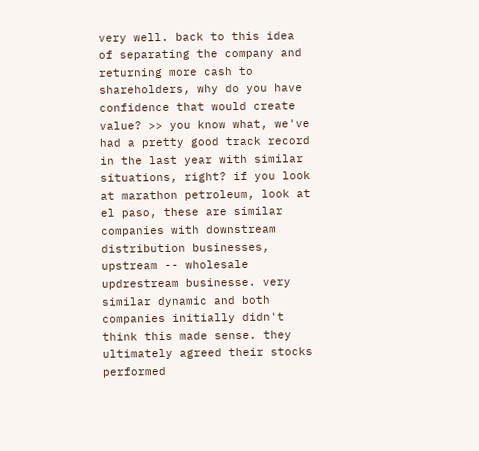very well. back to this idea of separating the company and returning more cash to shareholders, why do you have confidence that would create value? >> you know what, we've had a pretty good track record in the last year with similar situations, right? if you look at marathon petroleum, look at el paso, these are similar companies with downstream distribution businesses, upstream -- wholesale updrestream businesse. very similar dynamic and both companies initially didn't think this made sense. they ultimately agreed their stocks performed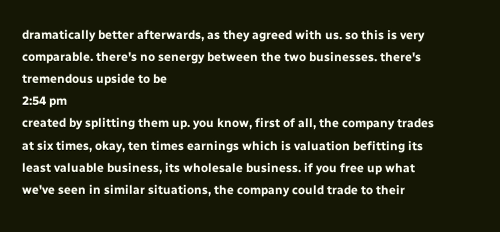dramatically better afterwards, as they agreed with us. so this is very comparable. there's no senergy between the two businesses. there's tremendous upside to be
2:54 pm
created by splitting them up. you know, first of all, the company trades at six times, okay, ten times earnings which is valuation befitting its least valuable business, its wholesale business. if you free up what we've seen in similar situations, the company could trade to their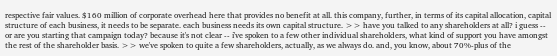respective fair values. $160 million of corporate overhead here that provides no benefit at all. this company, further, in terms of its capital allocation, capital structure of each business, it needs to be separate. each business needs its own capital structure. >> have you talked to any shareholders at all? i guess -- or are you starting that campaign today? because it's not clear -- i've spoken to a few other individual shareholders, what kind of support you have amongst the rest of the shareholder basis. >> we've spoken to quite a few shareholders, actually, as we always do. and, you know, about 70%-plus of the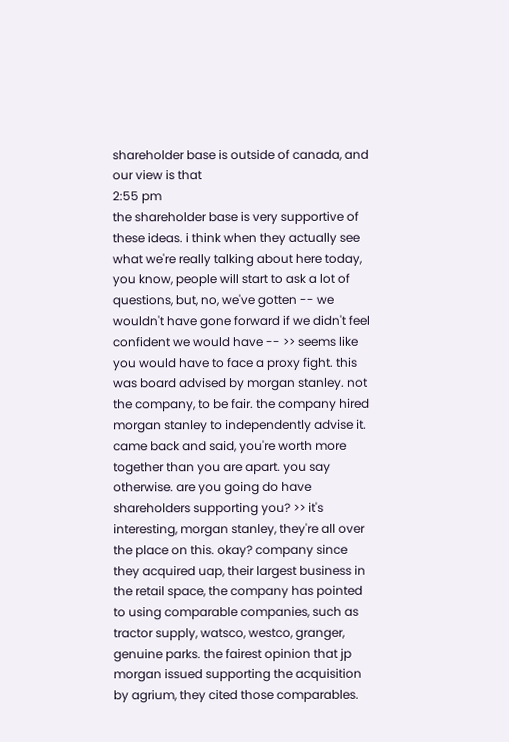shareholder base is outside of canada, and our view is that
2:55 pm
the shareholder base is very supportive of these ideas. i think when they actually see what we're really talking about here today, you know, people will start to ask a lot of questions, but, no, we've gotten -- we wouldn't have gone forward if we didn't feel confident we would have -- >> seems like you would have to face a proxy fight. this was board advised by morgan stanley. not the company, to be fair. the company hired morgan stanley to independently advise it. came back and said, you're worth more together than you are apart. you say otherwise. are you going do have shareholders supporting you? >> it's interesting, morgan stanley, they're all over the place on this. okay? company since they acquired uap, their largest business in the retail space, the company has pointed to using comparable companies, such as tractor supply, watsco, westco, granger, genuine parks. the fairest opinion that jp morgan issued supporting the acquisition by agrium, they cited those comparables.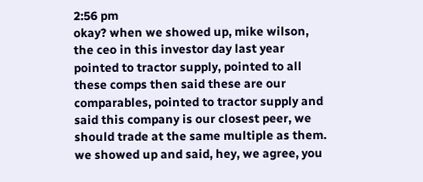2:56 pm
okay? when we showed up, mike wilson, the ceo in this investor day last year pointed to tractor supply, pointed to all these comps then said these are our comparables, pointed to tractor supply and said this company is our closest peer, we should trade at the same multiple as them. we showed up and said, hey, we agree, you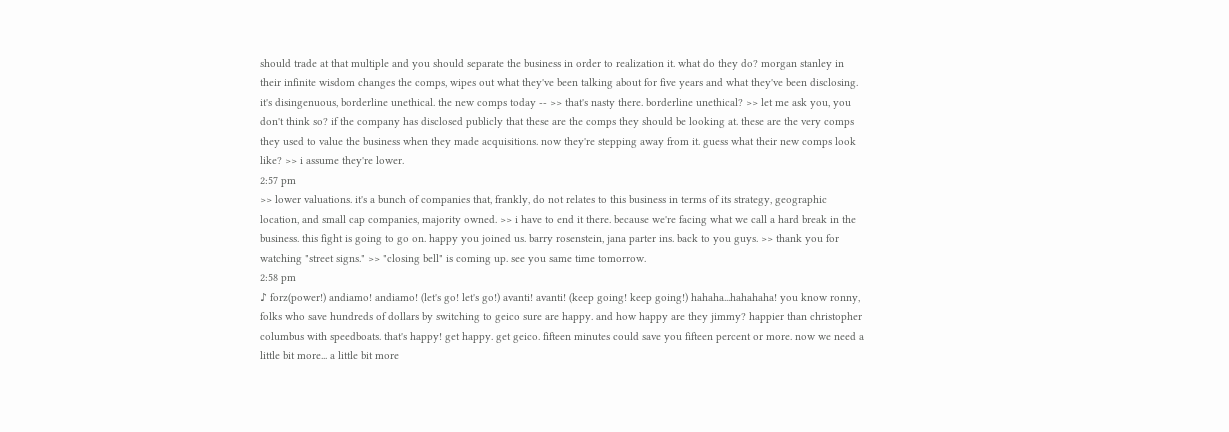should trade at that multiple and you should separate the business in order to realization it. what do they do? morgan stanley in their infinite wisdom changes the comps, wipes out what they've been talking about for five years and what they've been disclosing. it's disingenuous, borderline unethical. the new comps today -- >> that's nasty there. borderline unethical? >> let me ask you, you don't think so? if the company has disclosed publicly that these are the comps they should be looking at. these are the very comps they used to value the business when they made acquisitions. now they're stepping away from it. guess what their new comps look like? >> i assume they're lower.
2:57 pm
>> lower valuations. it's a bunch of companies that, frankly, do not relates to this business in terms of its strategy, geographic location, and small cap companies, majority owned. >> i have to end it there. because we're facing what we call a hard break in the business. this fight is going to go on. happy you joined us. barry rosenstein, jana parter ins. back to you guys. >> thank you for watching "street signs." >> "closing bell" is coming up. see you same time tomorrow.
2:58 pm
♪ forz(power!) andiamo! andiamo! (let's go! let's go!) avanti! avanti! (keep going! keep going!) hahaha...hahahaha! you know ronny, folks who save hundreds of dollars by switching to geico sure are happy. and how happy are they jimmy? happier than christopher columbus with speedboats. that's happy! get happy. get geico. fifteen minutes could save you fifteen percent or more. now we need a little bit more... a little bit more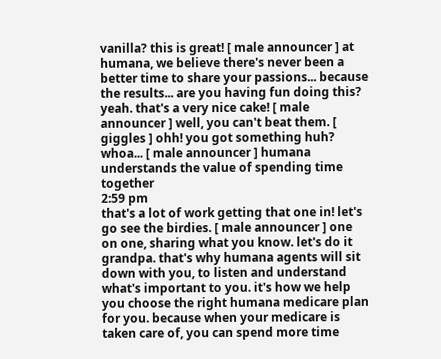vanilla? this is great! [ male announcer ] at humana, we believe there's never been a better time to share your passions... because the results... are you having fun doing this? yeah. that's a very nice cake! [ male announcer ] well, you can't beat them. [ giggles ] ohh! you got something huh? whoa... [ male announcer ] humana understands the value of spending time together
2:59 pm
that's a lot of work getting that one in! let's go see the birdies. [ male announcer ] one on one, sharing what you know. let's do it grandpa. that's why humana agents will sit down with you, to listen and understand what's important to you. it's how we help you choose the right humana medicare plan for you. because when your medicare is taken care of, you can spend more time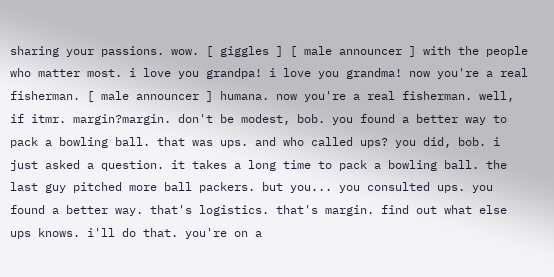sharing your passions. wow. [ giggles ] [ male announcer ] with the people who matter most. i love you grandpa! i love you grandma! now you're a real fisherman. [ male announcer ] humana. now you're a real fisherman. well, if itmr. margin?margin. don't be modest, bob. you found a better way to pack a bowling ball. that was ups. and who called ups? you did, bob. i just asked a question. it takes a long time to pack a bowling ball. the last guy pitched more ball packers. but you... you consulted ups. you found a better way. that's logistics. that's margin. find out what else ups knows. i'll do that. you're on a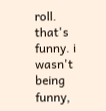roll. that's funny. i wasn't being funny,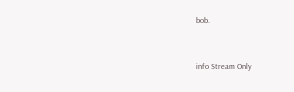bob.


info Stream Only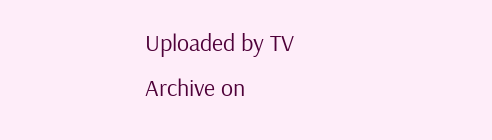Uploaded by TV Archive on